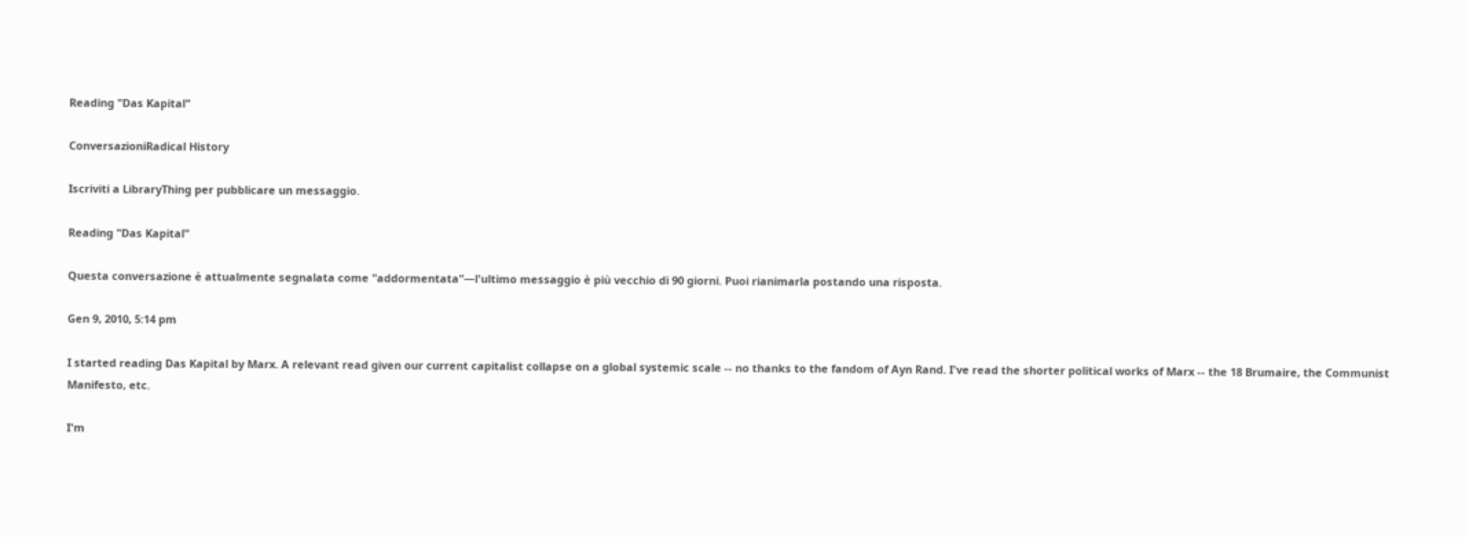Reading "Das Kapital"

ConversazioniRadical History

Iscriviti a LibraryThing per pubblicare un messaggio.

Reading "Das Kapital"

Questa conversazione è attualmente segnalata come "addormentata"—l'ultimo messaggio è più vecchio di 90 giorni. Puoi rianimarla postando una risposta.

Gen 9, 2010, 5:14 pm

I started reading Das Kapital by Marx. A relevant read given our current capitalist collapse on a global systemic scale -- no thanks to the fandom of Ayn Rand. I've read the shorter political works of Marx -- the 18 Brumaire, the Communist Manifesto, etc.

I'm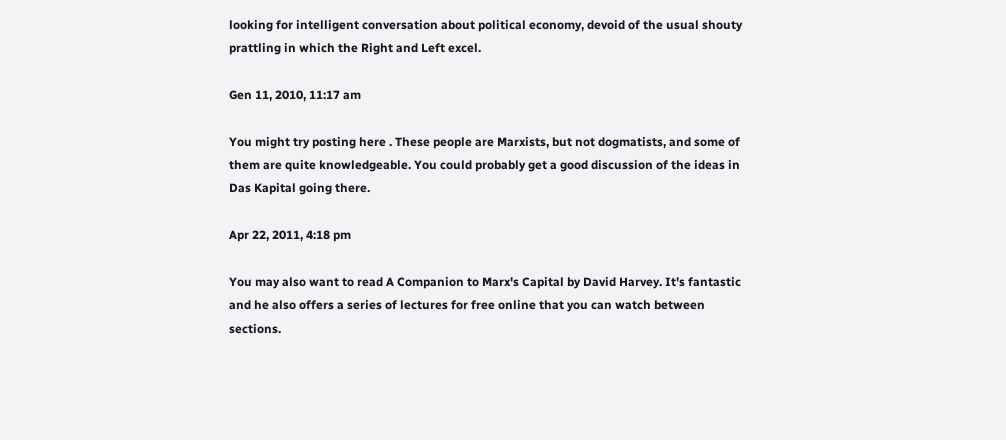looking for intelligent conversation about political economy, devoid of the usual shouty prattling in which the Right and Left excel.

Gen 11, 2010, 11:17 am

You might try posting here . These people are Marxists, but not dogmatists, and some of them are quite knowledgeable. You could probably get a good discussion of the ideas in Das Kapital going there.

Apr 22, 2011, 4:18 pm

You may also want to read A Companion to Marx's Capital by David Harvey. It's fantastic and he also offers a series of lectures for free online that you can watch between sections.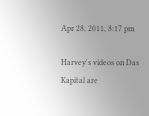Apr 28, 2011, 8:17 pm

Harvey's videos on Das Kapital are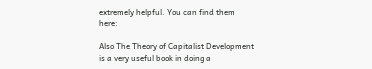extremely helpful. You can find them here:

Also The Theory of Capitalist Development is a very useful book in doing a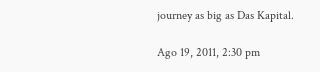journey as big as Das Kapital.

Ago 19, 2011, 2:30 pm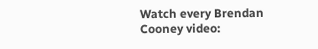Watch every Brendan Cooney video: